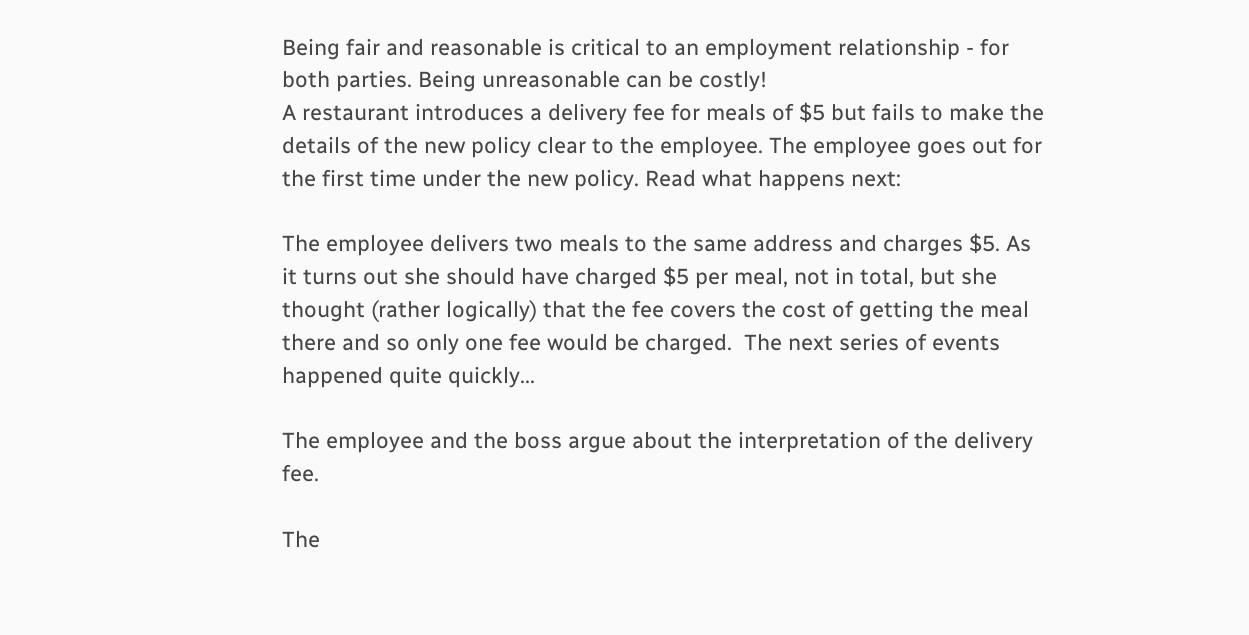Being fair and reasonable is critical to an employment relationship - for both parties. Being unreasonable can be costly!
A restaurant introduces a delivery fee for meals of $5 but fails to make the details of the new policy clear to the employee. The employee goes out for the first time under the new policy. Read what happens next:

The employee delivers two meals to the same address and charges $5. As it turns out she should have charged $5 per meal, not in total, but she thought (rather logically) that the fee covers the cost of getting the meal there and so only one fee would be charged.  The next series of events happened quite quickly...

The employee and the boss argue about the interpretation of the delivery fee.

The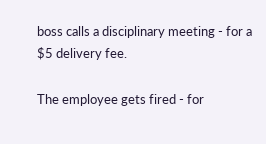boss calls a disciplinary meeting - for a $5 delivery fee.

The employee gets fired - for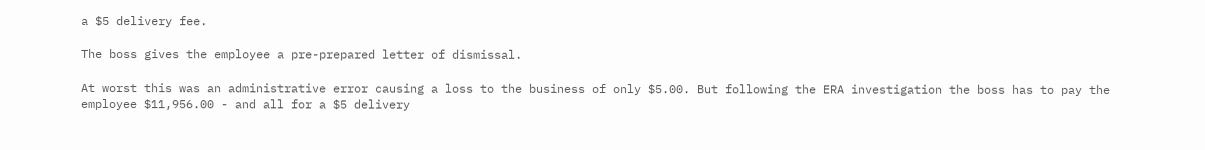a $5 delivery fee.

The boss gives the employee a pre-prepared letter of dismissal.

At worst this was an administrative error causing a loss to the business of only $5.00. But following the ERA investigation the boss has to pay the employee $11,956.00 - and all for a $5 delivery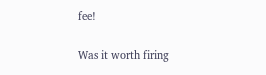fee!

Was it worth firing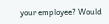your employee? Would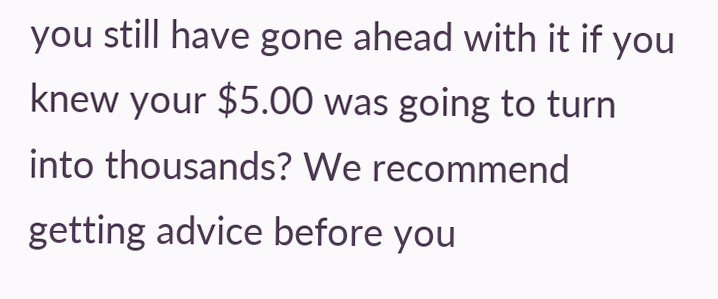you still have gone ahead with it if you knew your $5.00 was going to turn into thousands? We recommend getting advice before you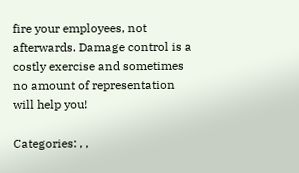fire your employees, not afterwards. Damage control is a costly exercise and sometimes no amount of representation will help you!

Categories: , ,